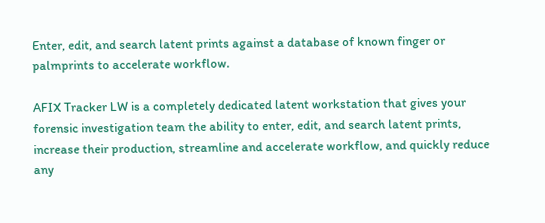Enter, edit, and search latent prints against a database of known finger or palmprints to accelerate workflow.

AFIX Tracker LW is a completely dedicated latent workstation that gives your forensic investigation team the ability to enter, edit, and search latent prints, increase their production, streamline and accelerate workflow, and quickly reduce any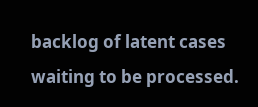backlog of latent cases waiting to be processed.